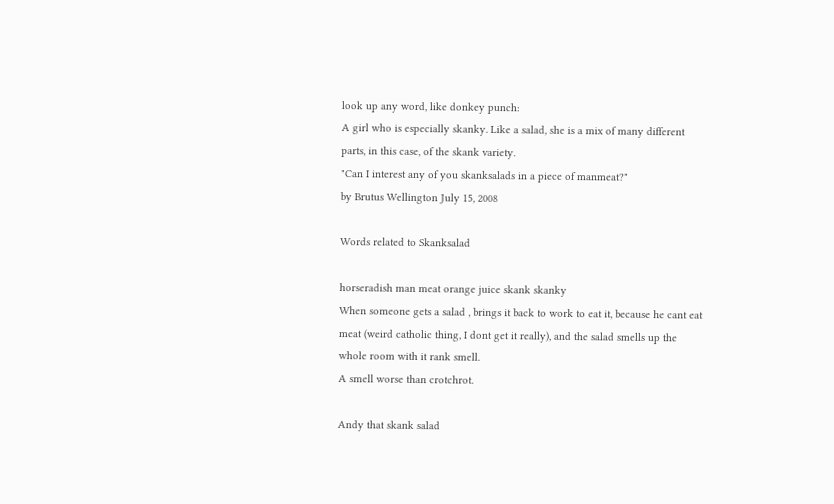look up any word, like donkey punch:
A girl who is especially skanky. Like a salad, she is a mix of many different parts, in this case, of the skank variety.
"Can I interest any of you skanksalads in a piece of manmeat?"
by Brutus Wellington July 15, 2008

Words related to Skanksalad

horseradish man meat orange juice skank skanky
When someone gets a salad , brings it back to work to eat it, because he cant eat meat (weird catholic thing, I dont get it really), and the salad smells up the whole room with it rank smell.
A smell worse than crotchrot.

Andy that skank salad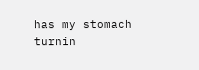has my stomach turnin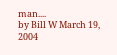man....
by Bill W March 19, 2004